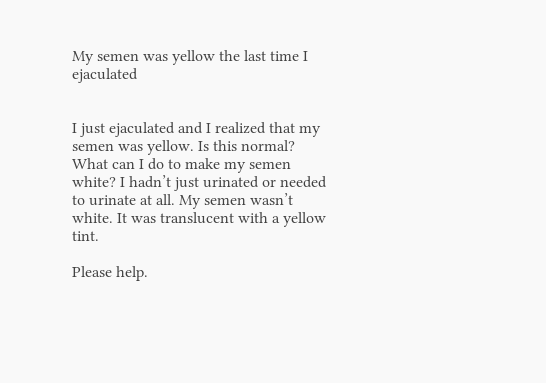My semen was yellow the last time I ejaculated


I just ejaculated and I realized that my semen was yellow. Is this normal? What can I do to make my semen white? I hadn’t just urinated or needed to urinate at all. My semen wasn’t white. It was translucent with a yellow tint.

Please help.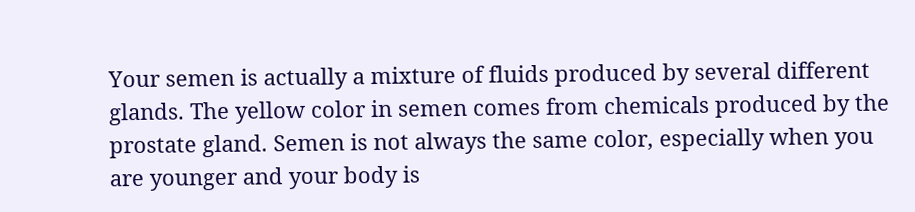Your semen is actually a mixture of fluids produced by several different glands. The yellow color in semen comes from chemicals produced by the prostate gland. Semen is not always the same color, especially when you are younger and your body is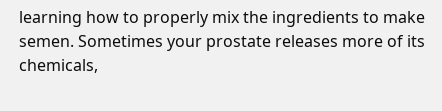learning how to properly mix the ingredients to make semen. Sometimes your prostate releases more of its chemicals,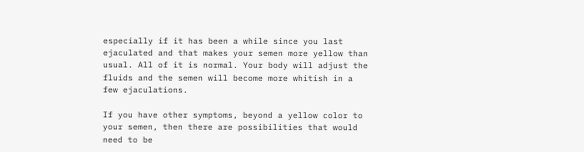especially if it has been a while since you last ejaculated and that makes your semen more yellow than usual. All of it is normal. Your body will adjust the fluids and the semen will become more whitish in a few ejaculations.

If you have other symptoms, beyond a yellow color to your semen, then there are possibilities that would need to be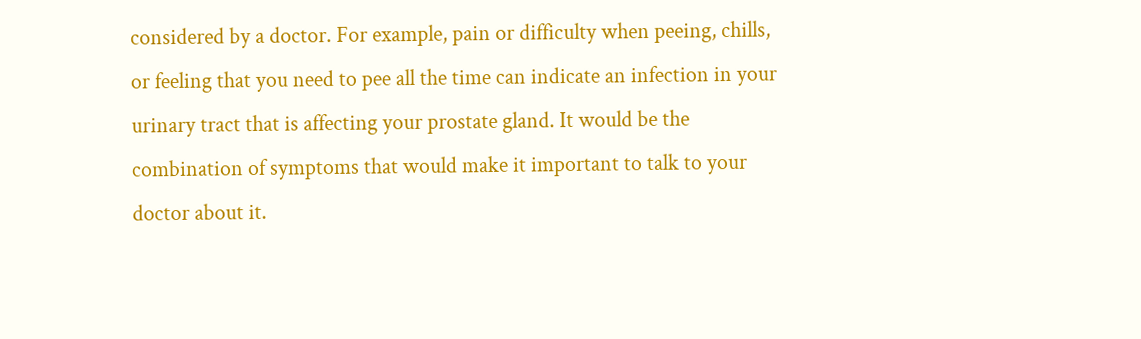considered by a doctor. For example, pain or difficulty when peeing, chills, or feeling that you need to pee all the time can indicate an infection in your urinary tract that is affecting your prostate gland. It would be the combination of symptoms that would make it important to talk to your doctor about it.